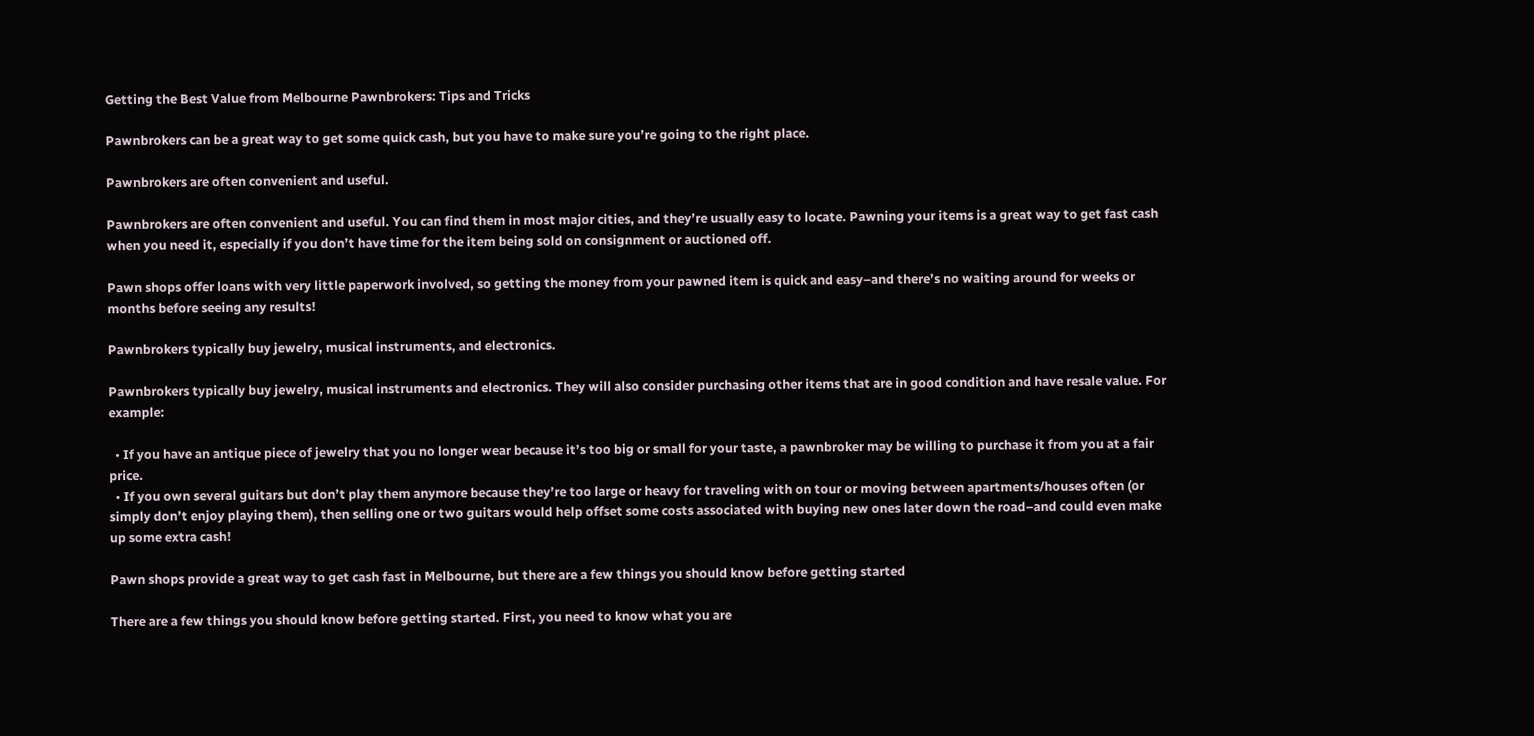Getting the Best Value from Melbourne Pawnbrokers: Tips and Tricks

Pawnbrokers can be a great way to get some quick cash, but you have to make sure you’re going to the right place.

Pawnbrokers are often convenient and useful.

Pawnbrokers are often convenient and useful. You can find them in most major cities, and they’re usually easy to locate. Pawning your items is a great way to get fast cash when you need it, especially if you don’t have time for the item being sold on consignment or auctioned off.

Pawn shops offer loans with very little paperwork involved, so getting the money from your pawned item is quick and easy–and there’s no waiting around for weeks or months before seeing any results!

Pawnbrokers typically buy jewelry, musical instruments, and electronics.

Pawnbrokers typically buy jewelry, musical instruments and electronics. They will also consider purchasing other items that are in good condition and have resale value. For example:

  • If you have an antique piece of jewelry that you no longer wear because it’s too big or small for your taste, a pawnbroker may be willing to purchase it from you at a fair price.
  • If you own several guitars but don’t play them anymore because they’re too large or heavy for traveling with on tour or moving between apartments/houses often (or simply don’t enjoy playing them), then selling one or two guitars would help offset some costs associated with buying new ones later down the road–and could even make up some extra cash!

Pawn shops provide a great way to get cash fast in Melbourne, but there are a few things you should know before getting started

There are a few things you should know before getting started. First, you need to know what you are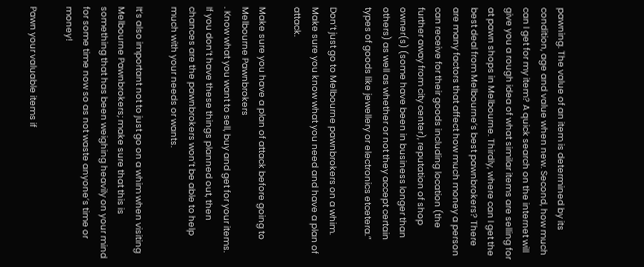pawning. The value of an item is determined by its condition, age and value when new. Second, how much can I get for my item? A quick search on the internet will give you a rough idea of what similar items are selling for at pawn shops in Melbourne. Thirdly, where can I get the best deal from Melbourne’s best pawnbrokers? There are many factors that affect how much money a person can receive for their goods including location (the further away from city center), reputation of shop owner(s) (some have been in business longer than others) as well as whether or not they accept certain types of goods like jewellery or electronics etcetera.”

Don’t just go to Melbourne pawnbrokers on a whim. Make sure you know what you need and have a plan of attack.

Make sure you have a plan of attack before going to Melbourne Pawnbrokers
. Know what you want to sell, buy and get for your items. If you don’t have these things planned out, then chances are the pawnbrokers won’t be able to help much with your needs or wants.

It’s also important not to just go on a whim when visiting Melbourne Pawnbrokers; make sure that this is something that has been weighing heavily on your mind for some time now so as not waste anyone’s time or money!

Pawn your valuable items if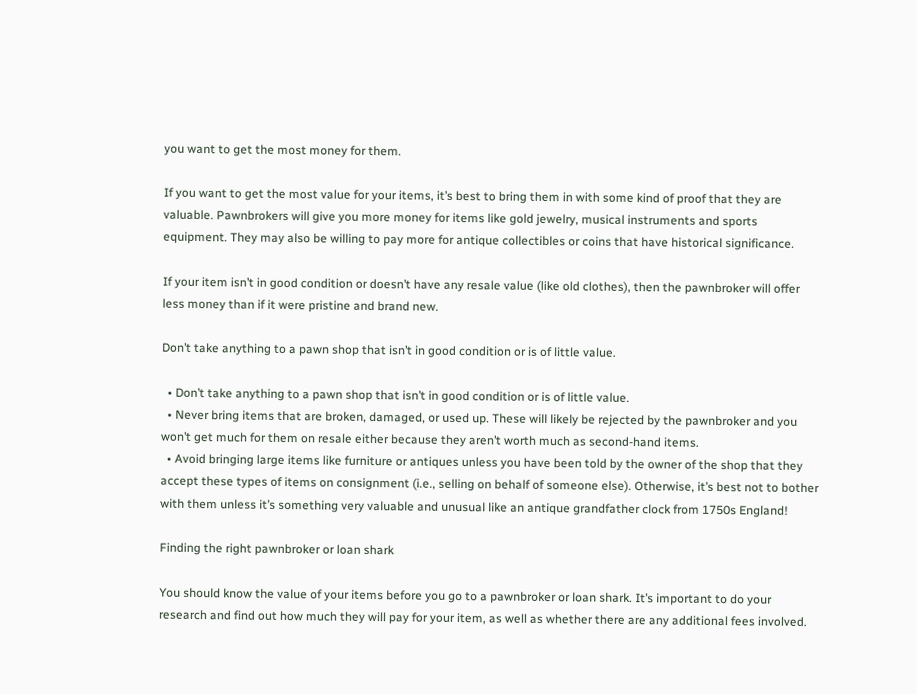you want to get the most money for them.

If you want to get the most value for your items, it’s best to bring them in with some kind of proof that they are valuable. Pawnbrokers will give you more money for items like gold jewelry, musical instruments and sports equipment. They may also be willing to pay more for antique collectibles or coins that have historical significance.

If your item isn’t in good condition or doesn’t have any resale value (like old clothes), then the pawnbroker will offer less money than if it were pristine and brand new.

Don’t take anything to a pawn shop that isn’t in good condition or is of little value.

  • Don’t take anything to a pawn shop that isn’t in good condition or is of little value.
  • Never bring items that are broken, damaged, or used up. These will likely be rejected by the pawnbroker and you won’t get much for them on resale either because they aren’t worth much as second-hand items.
  • Avoid bringing large items like furniture or antiques unless you have been told by the owner of the shop that they accept these types of items on consignment (i.e., selling on behalf of someone else). Otherwise, it’s best not to bother with them unless it’s something very valuable and unusual like an antique grandfather clock from 1750s England!

Finding the right pawnbroker or loan shark

You should know the value of your items before you go to a pawnbroker or loan shark. It’s important to do your research and find out how much they will pay for your item, as well as whether there are any additional fees involved.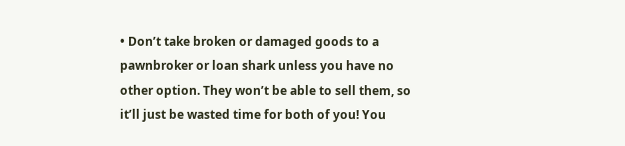• Don’t take broken or damaged goods to a pawnbroker or loan shark unless you have no other option. They won’t be able to sell them, so it’ll just be wasted time for both of you! You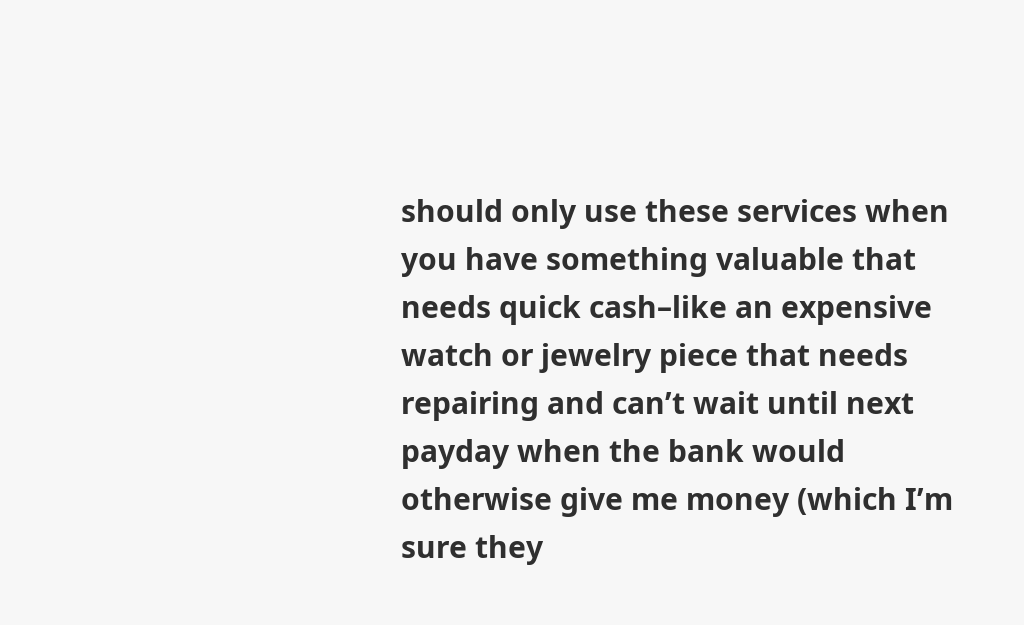should only use these services when you have something valuable that needs quick cash–like an expensive watch or jewelry piece that needs repairing and can’t wait until next payday when the bank would otherwise give me money (which I’m sure they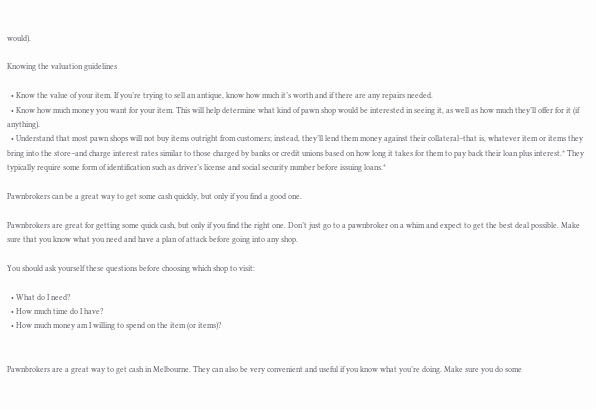would).

Knowing the valuation guidelines

  • Know the value of your item. If you’re trying to sell an antique, know how much it’s worth and if there are any repairs needed.
  • Know how much money you want for your item. This will help determine what kind of pawn shop would be interested in seeing it, as well as how much they’ll offer for it (if anything).
  • Understand that most pawn shops will not buy items outright from customers; instead, they’ll lend them money against their collateral–that is, whatever item or items they bring into the store–and charge interest rates similar to those charged by banks or credit unions based on how long it takes for them to pay back their loan plus interest.* They typically require some form of identification such as driver’s license and social security number before issuing loans.*

Pawnbrokers can be a great way to get some cash quickly, but only if you find a good one.

Pawnbrokers are great for getting some quick cash, but only if you find the right one. Don’t just go to a pawnbroker on a whim and expect to get the best deal possible. Make sure that you know what you need and have a plan of attack before going into any shop.

You should ask yourself these questions before choosing which shop to visit:

  • What do I need?
  • How much time do I have?
  • How much money am I willing to spend on the item (or items)?


Pawnbrokers are a great way to get cash in Melbourne. They can also be very convenient and useful if you know what you’re doing. Make sure you do some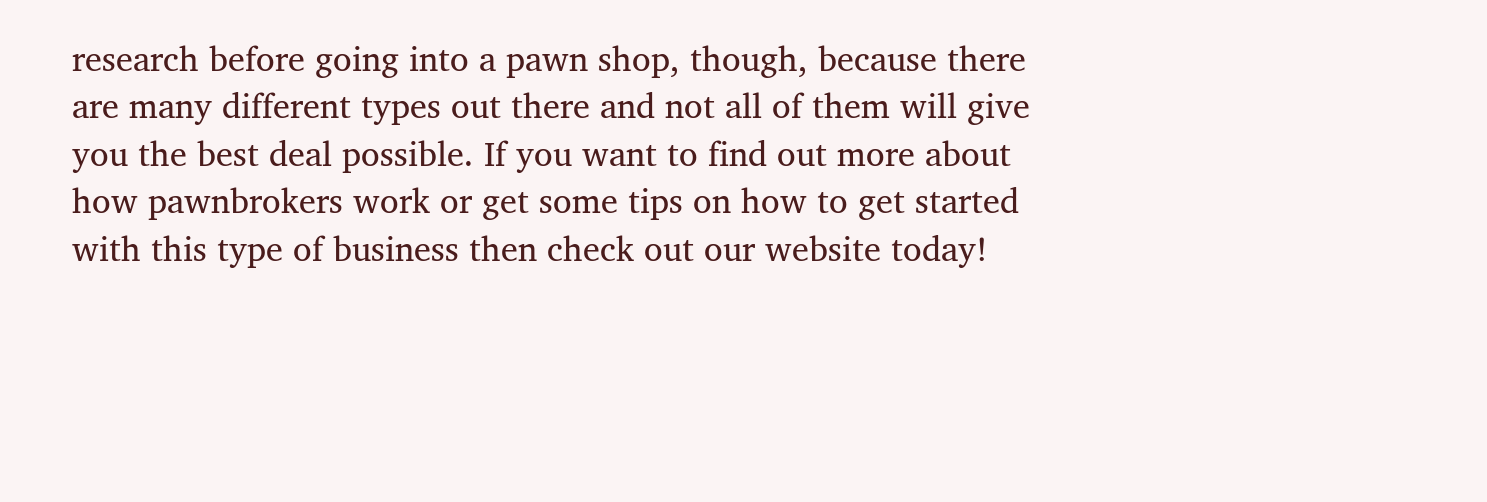research before going into a pawn shop, though, because there are many different types out there and not all of them will give you the best deal possible. If you want to find out more about how pawnbrokers work or get some tips on how to get started with this type of business then check out our website today!